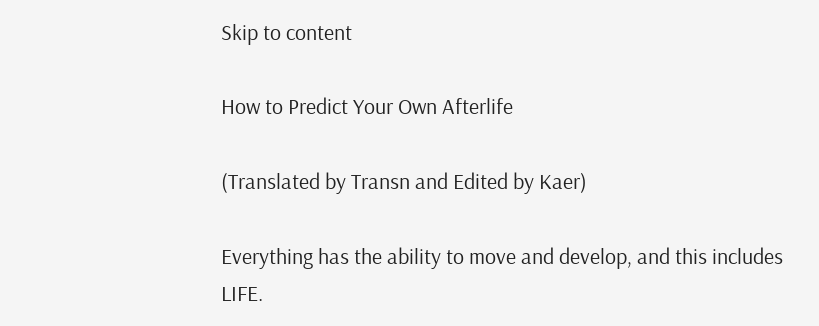Skip to content

How to Predict Your Own Afterlife

(Translated by Transn and Edited by Kaer)

Everything has the ability to move and develop, and this includes LIFE.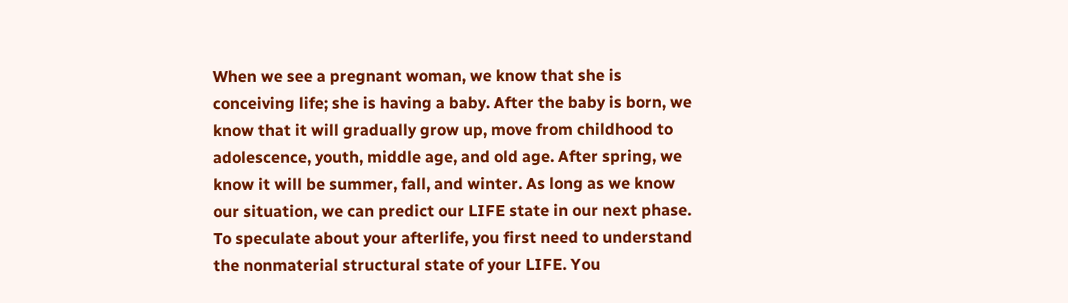When we see a pregnant woman, we know that she is conceiving life; she is having a baby. After the baby is born, we know that it will gradually grow up, move from childhood to adolescence, youth, middle age, and old age. After spring, we know it will be summer, fall, and winter. As long as we know our situation, we can predict our LIFE state in our next phase. To speculate about your afterlife, you first need to understand the nonmaterial structural state of your LIFE. You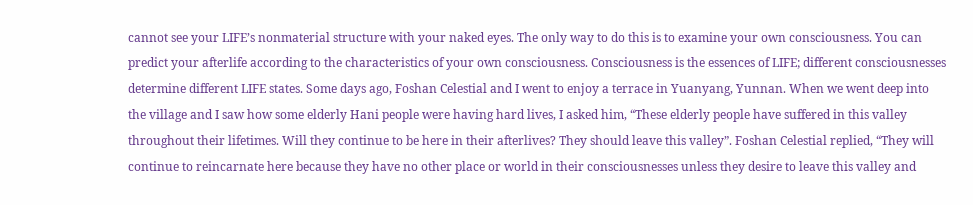cannot see your LIFE’s nonmaterial structure with your naked eyes. The only way to do this is to examine your own consciousness. You can predict your afterlife according to the characteristics of your own consciousness. Consciousness is the essences of LIFE; different consciousnesses determine different LIFE states. Some days ago, Foshan Celestial and I went to enjoy a terrace in Yuanyang, Yunnan. When we went deep into the village and I saw how some elderly Hani people were having hard lives, I asked him, “These elderly people have suffered in this valley throughout their lifetimes. Will they continue to be here in their afterlives? They should leave this valley”. Foshan Celestial replied, “They will continue to reincarnate here because they have no other place or world in their consciousnesses unless they desire to leave this valley and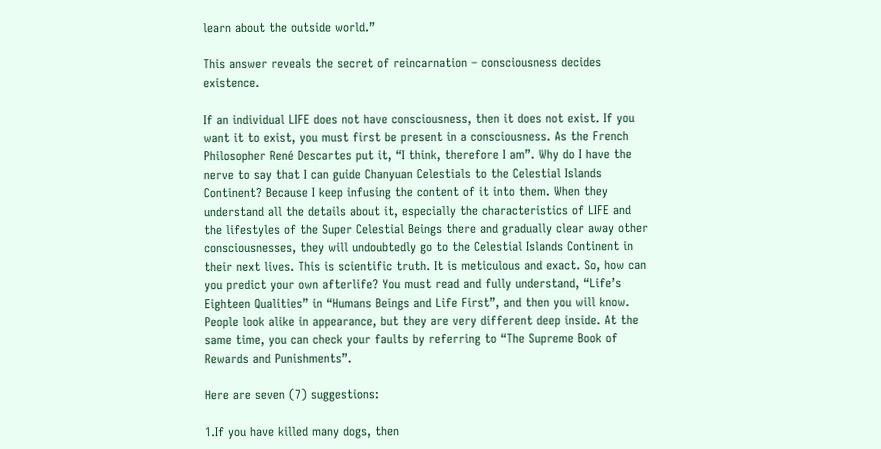learn about the outside world.”

This answer reveals the secret of reincarnation – consciousness decides existence.

If an individual LIFE does not have consciousness, then it does not exist. If you want it to exist, you must first be present in a consciousness. As the French Philosopher René Descartes put it, “I think, therefore I am”. Why do I have the nerve to say that I can guide Chanyuan Celestials to the Celestial Islands Continent? Because I keep infusing the content of it into them. When they understand all the details about it, especially the characteristics of LIFE and the lifestyles of the Super Celestial Beings there and gradually clear away other consciousnesses, they will undoubtedly go to the Celestial Islands Continent in their next lives. This is scientific truth. It is meticulous and exact. So, how can you predict your own afterlife? You must read and fully understand, “Life’s Eighteen Qualities” in “Humans Beings and Life First”, and then you will know. People look alike in appearance, but they are very different deep inside. At the same time, you can check your faults by referring to “The Supreme Book of Rewards and Punishments”.

Here are seven (7) suggestions:

1.If you have killed many dogs, then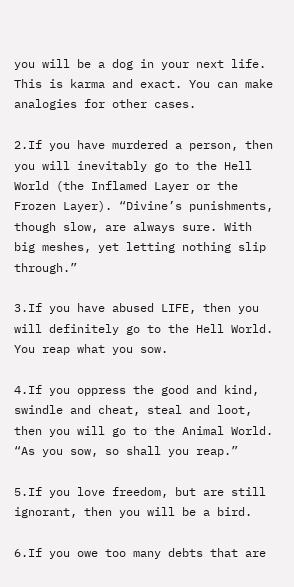you will be a dog in your next life. This is karma and exact. You can make analogies for other cases.

2.If you have murdered a person, then you will inevitably go to the Hell World (the Inflamed Layer or the Frozen Layer). “Divine’s punishments, though slow, are always sure. With big meshes, yet letting nothing slip through.”

3.If you have abused LIFE, then you will definitely go to the Hell World. You reap what you sow.

4.If you oppress the good and kind, swindle and cheat, steal and loot, then you will go to the Animal World. “As you sow, so shall you reap.”

5.If you love freedom, but are still ignorant, then you will be a bird.

6.If you owe too many debts that are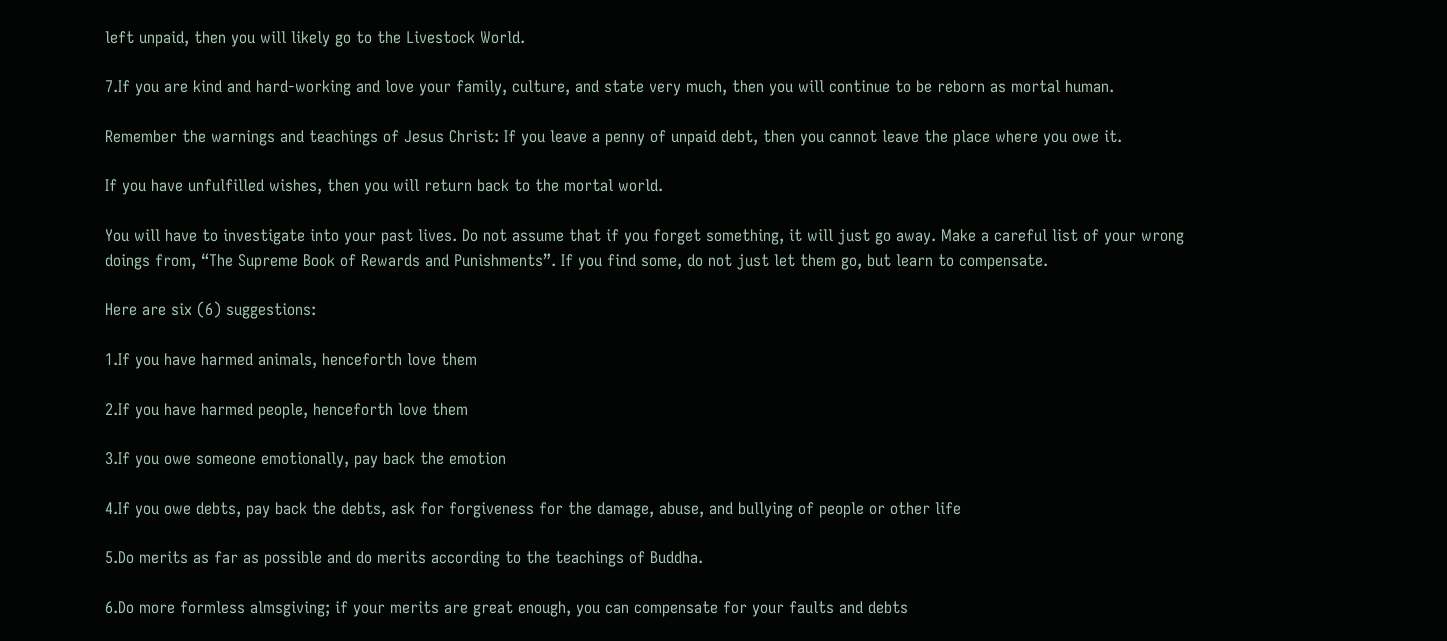left unpaid, then you will likely go to the Livestock World.

7.If you are kind and hard-working and love your family, culture, and state very much, then you will continue to be reborn as mortal human.

Remember the warnings and teachings of Jesus Christ: If you leave a penny of unpaid debt, then you cannot leave the place where you owe it.

If you have unfulfilled wishes, then you will return back to the mortal world.

You will have to investigate into your past lives. Do not assume that if you forget something, it will just go away. Make a careful list of your wrong doings from, “The Supreme Book of Rewards and Punishments”. If you find some, do not just let them go, but learn to compensate.

Here are six (6) suggestions:

1.If you have harmed animals, henceforth love them

2.If you have harmed people, henceforth love them

3.If you owe someone emotionally, pay back the emotion

4.If you owe debts, pay back the debts, ask for forgiveness for the damage, abuse, and bullying of people or other life

5.Do merits as far as possible and do merits according to the teachings of Buddha.

6.Do more formless almsgiving; if your merits are great enough, you can compensate for your faults and debts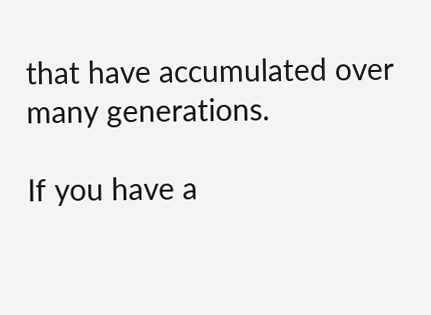that have accumulated over many generations.

If you have a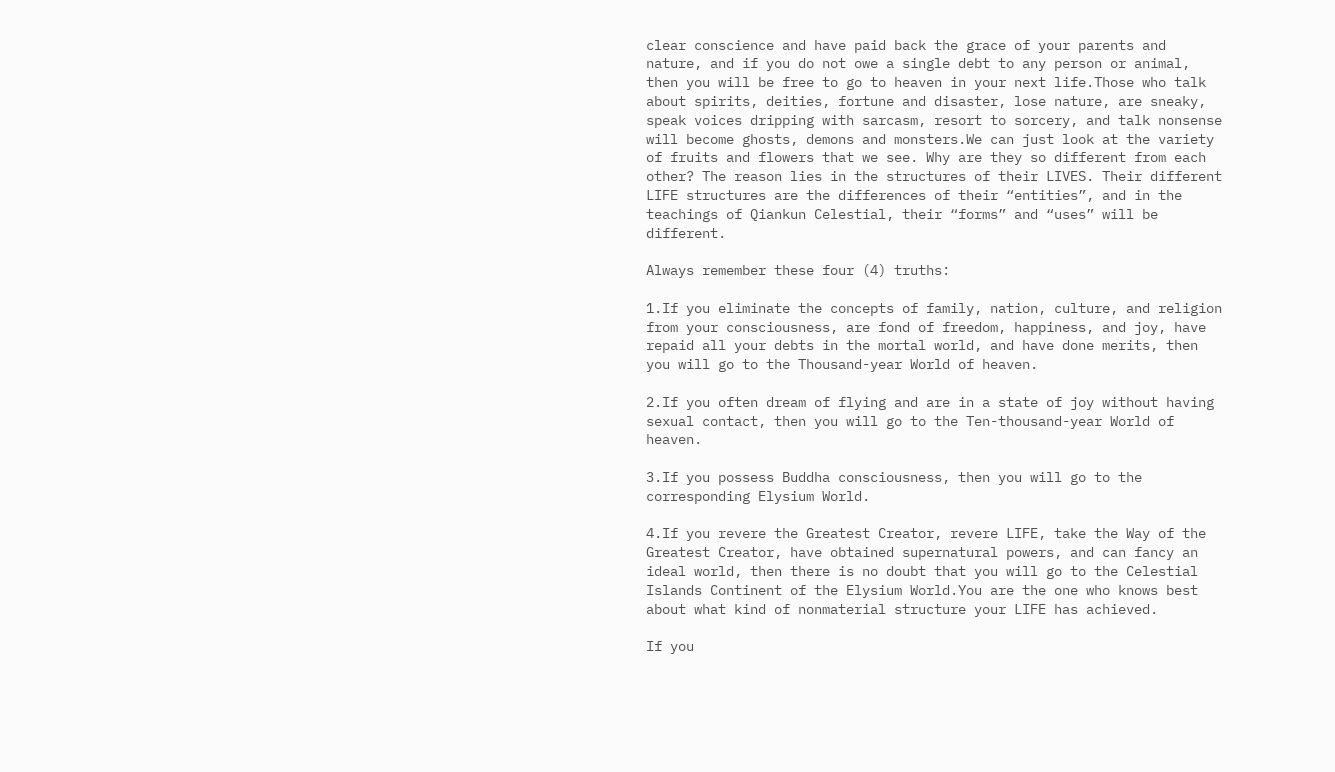clear conscience and have paid back the grace of your parents and nature, and if you do not owe a single debt to any person or animal, then you will be free to go to heaven in your next life.Those who talk about spirits, deities, fortune and disaster, lose nature, are sneaky, speak voices dripping with sarcasm, resort to sorcery, and talk nonsense will become ghosts, demons and monsters.We can just look at the variety of fruits and flowers that we see. Why are they so different from each other? The reason lies in the structures of their LIVES. Their different LIFE structures are the differences of their “entities”, and in the teachings of Qiankun Celestial, their “forms” and “uses” will be different.

Always remember these four (4) truths:

1.If you eliminate the concepts of family, nation, culture, and religion from your consciousness, are fond of freedom, happiness, and joy, have repaid all your debts in the mortal world, and have done merits, then you will go to the Thousand-year World of heaven.

2.If you often dream of flying and are in a state of joy without having sexual contact, then you will go to the Ten-thousand-year World of heaven.

3.If you possess Buddha consciousness, then you will go to the corresponding Elysium World.

4.If you revere the Greatest Creator, revere LIFE, take the Way of the Greatest Creator, have obtained supernatural powers, and can fancy an ideal world, then there is no doubt that you will go to the Celestial Islands Continent of the Elysium World.You are the one who knows best about what kind of nonmaterial structure your LIFE has achieved.

If you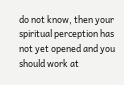do not know, then your spiritual perception has not yet opened and you should work at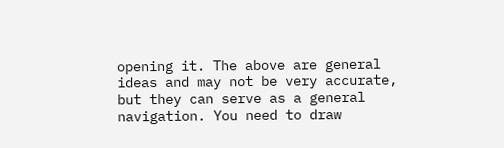opening it. The above are general ideas and may not be very accurate, but they can serve as a general navigation. You need to draw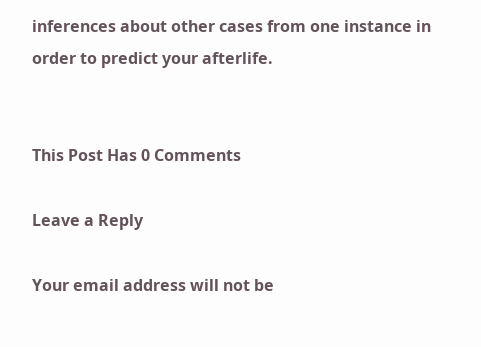inferences about other cases from one instance in order to predict your afterlife.


This Post Has 0 Comments

Leave a Reply

Your email address will not be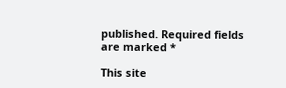published. Required fields are marked *

This site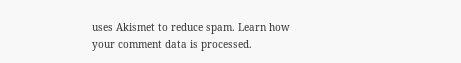uses Akismet to reduce spam. Learn how your comment data is processed.